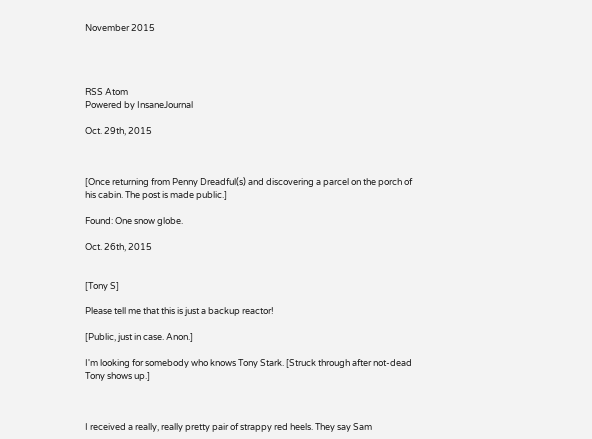November 2015




RSS Atom
Powered by InsaneJournal

Oct. 29th, 2015



[Once returning from Penny Dreadful(s) and discovering a parcel on the porch of his cabin. The post is made public.]

Found: One snow globe.

Oct. 26th, 2015


[Tony S]

Please tell me that this is just a backup reactor!

[Public, just in case. Anon.]

I'm looking for somebody who knows Tony Stark. [Struck through after not-dead Tony shows up.]



I received a really, really pretty pair of strappy red heels. They say Sam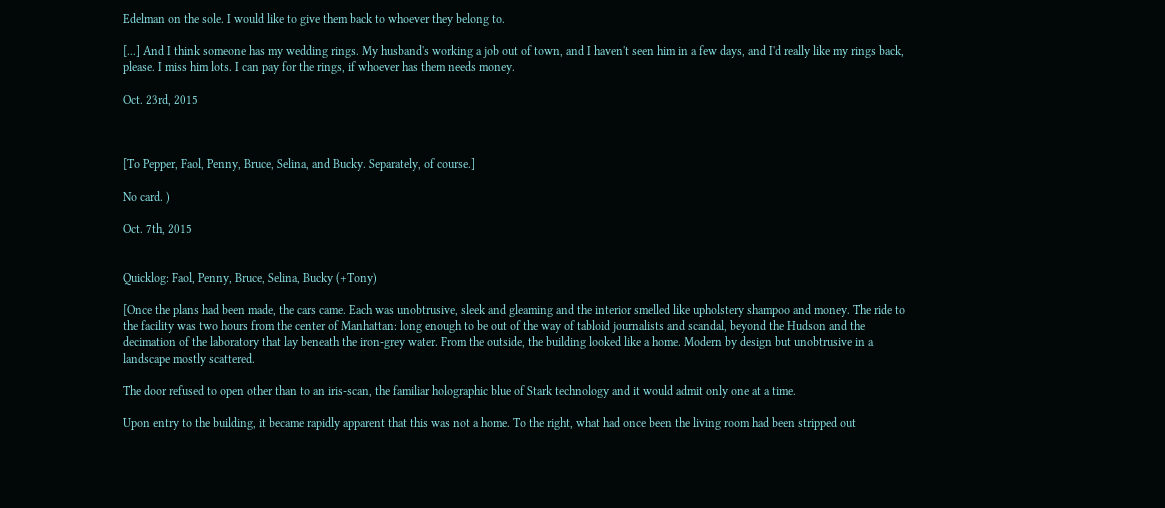Edelman on the sole. I would like to give them back to whoever they belong to.

[...] And I think someone has my wedding rings. My husband's working a job out of town, and I haven't seen him in a few days, and I'd really like my rings back, please. I miss him lots. I can pay for the rings, if whoever has them needs money.

Oct. 23rd, 2015



[To Pepper, Faol, Penny, Bruce, Selina, and Bucky. Separately, of course.]

No card. )

Oct. 7th, 2015


Quicklog: Faol, Penny, Bruce, Selina, Bucky (+Tony)

[Once the plans had been made, the cars came. Each was unobtrusive, sleek and gleaming and the interior smelled like upholstery shampoo and money. The ride to the facility was two hours from the center of Manhattan: long enough to be out of the way of tabloid journalists and scandal, beyond the Hudson and the decimation of the laboratory that lay beneath the iron-grey water. From the outside, the building looked like a home. Modern by design but unobtrusive in a landscape mostly scattered.

The door refused to open other than to an iris-scan, the familiar holographic blue of Stark technology and it would admit only one at a time.

Upon entry to the building, it became rapidly apparent that this was not a home. To the right, what had once been the living room had been stripped out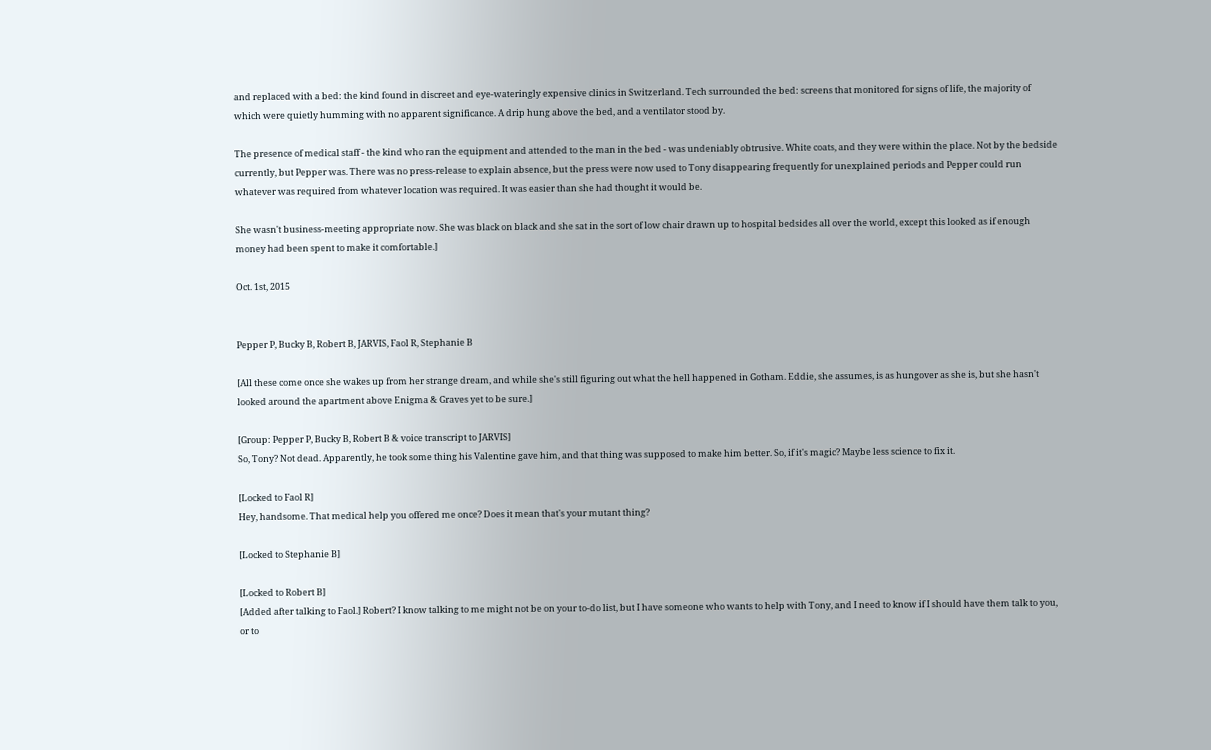and replaced with a bed: the kind found in discreet and eye-wateringly expensive clinics in Switzerland. Tech surrounded the bed: screens that monitored for signs of life, the majority of which were quietly humming with no apparent significance. A drip hung above the bed, and a ventilator stood by.

The presence of medical staff - the kind who ran the equipment and attended to the man in the bed - was undeniably obtrusive. White coats, and they were within the place. Not by the bedside currently, but Pepper was. There was no press-release to explain absence, but the press were now used to Tony disappearing frequently for unexplained periods and Pepper could run whatever was required from whatever location was required. It was easier than she had thought it would be.

She wasn't business-meeting appropriate now. She was black on black and she sat in the sort of low chair drawn up to hospital bedsides all over the world, except this looked as if enough money had been spent to make it comfortable.]

Oct. 1st, 2015


Pepper P, Bucky B, Robert B, JARVIS, Faol R, Stephanie B

[All these come once she wakes up from her strange dream, and while she's still figuring out what the hell happened in Gotham. Eddie, she assumes, is as hungover as she is, but she hasn't looked around the apartment above Enigma & Graves yet to be sure.]

[Group: Pepper P, Bucky B, Robert B & voice transcript to JARVIS]
So, Tony? Not dead. Apparently, he took some thing his Valentine gave him, and that thing was supposed to make him better. So, if it's magic? Maybe less science to fix it.

[Locked to Faol R]
Hey, handsome. That medical help you offered me once? Does it mean that's your mutant thing?

[Locked to Stephanie B]

[Locked to Robert B]
[Added after talking to Faol.] Robert? I know talking to me might not be on your to-do list, but I have someone who wants to help with Tony, and I need to know if I should have them talk to you, or to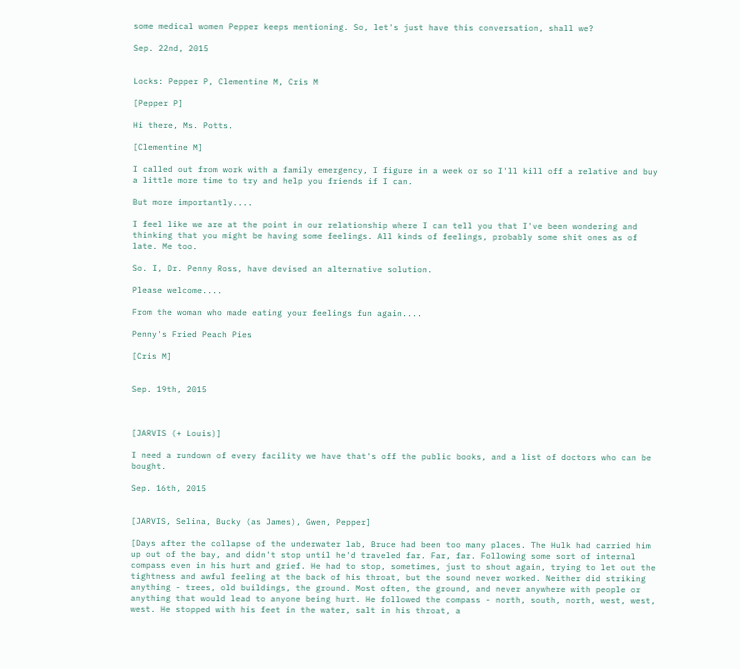some medical women Pepper keeps mentioning. So, let's just have this conversation, shall we?

Sep. 22nd, 2015


Locks: Pepper P, Clementine M, Cris M

[Pepper P]

Hi there, Ms. Potts.

[Clementine M]

I called out from work with a family emergency, I figure in a week or so I'll kill off a relative and buy a little more time to try and help you friends if I can.

But more importantly....

I feel like we are at the point in our relationship where I can tell you that I've been wondering and thinking that you might be having some feelings. All kinds of feelings, probably some shit ones as of late. Me too.

So. I, Dr. Penny Ross, have devised an alternative solution.

Please welcome....

From the woman who made eating your feelings fun again....

Penny's Fried Peach Pies

[Cris M]


Sep. 19th, 2015



[JARVIS (+ Louis)]

I need a rundown of every facility we have that's off the public books, and a list of doctors who can be bought.

Sep. 16th, 2015


[JARVIS, Selina, Bucky (as James), Gwen, Pepper]

[Days after the collapse of the underwater lab, Bruce had been too many places. The Hulk had carried him up out of the bay, and didn't stop until he'd traveled far. Far, far. Following some sort of internal compass even in his hurt and grief. He had to stop, sometimes, just to shout again, trying to let out the tightness and awful feeling at the back of his throat, but the sound never worked. Neither did striking anything - trees, old buildings, the ground. Most often, the ground, and never anywhere with people or anything that would lead to anyone being hurt. He followed the compass - north, south, north, west, west, west. He stopped with his feet in the water, salt in his throat, a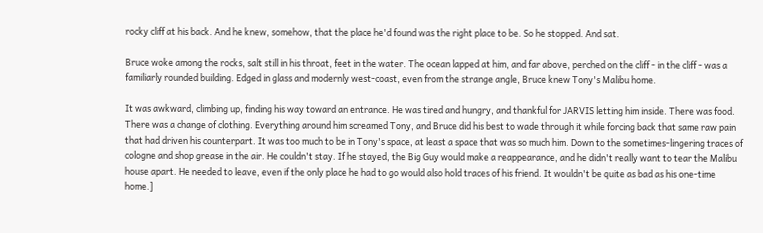rocky cliff at his back. And he knew, somehow, that the place he'd found was the right place to be. So he stopped. And sat.

Bruce woke among the rocks, salt still in his throat, feet in the water. The ocean lapped at him, and far above, perched on the cliff - in the cliff - was a familiarly rounded building. Edged in glass and modernly west-coast, even from the strange angle, Bruce knew Tony's Malibu home.

It was awkward, climbing up, finding his way toward an entrance. He was tired and hungry, and thankful for JARVIS letting him inside. There was food. There was a change of clothing. Everything around him screamed Tony, and Bruce did his best to wade through it while forcing back that same raw pain that had driven his counterpart. It was too much to be in Tony's space, at least a space that was so much him. Down to the sometimes-lingering traces of cologne and shop grease in the air. He couldn't stay. If he stayed, the Big Guy would make a reappearance, and he didn't really want to tear the Malibu house apart. He needed to leave, even if the only place he had to go would also hold traces of his friend. It wouldn't be quite as bad as his one-time home.]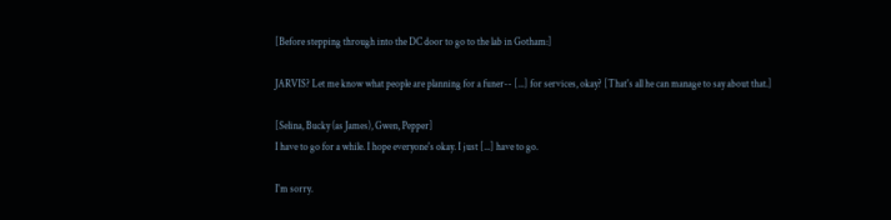[Before stepping through into the DC door to go to the lab in Gotham:]

JARVIS? Let me know what people are planning for a funer-- [...] for services, okay? [That's all he can manage to say about that.]

[Selina, Bucky (as James), Gwen, Pepper]
I have to go for a while. I hope everyone's okay. I just [...] have to go.

I'm sorry.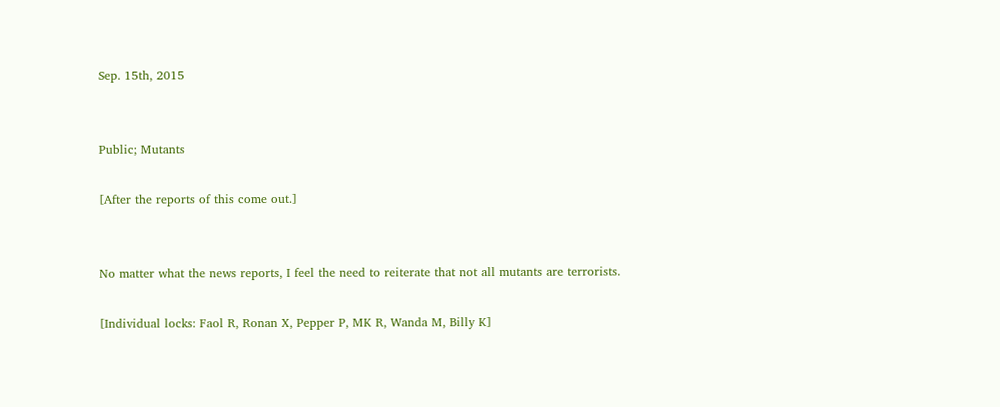Sep. 15th, 2015


Public; Mutants

[After the reports of this come out.]


No matter what the news reports, I feel the need to reiterate that not all mutants are terrorists.

[Individual locks: Faol R, Ronan X, Pepper P, MK R, Wanda M, Billy K]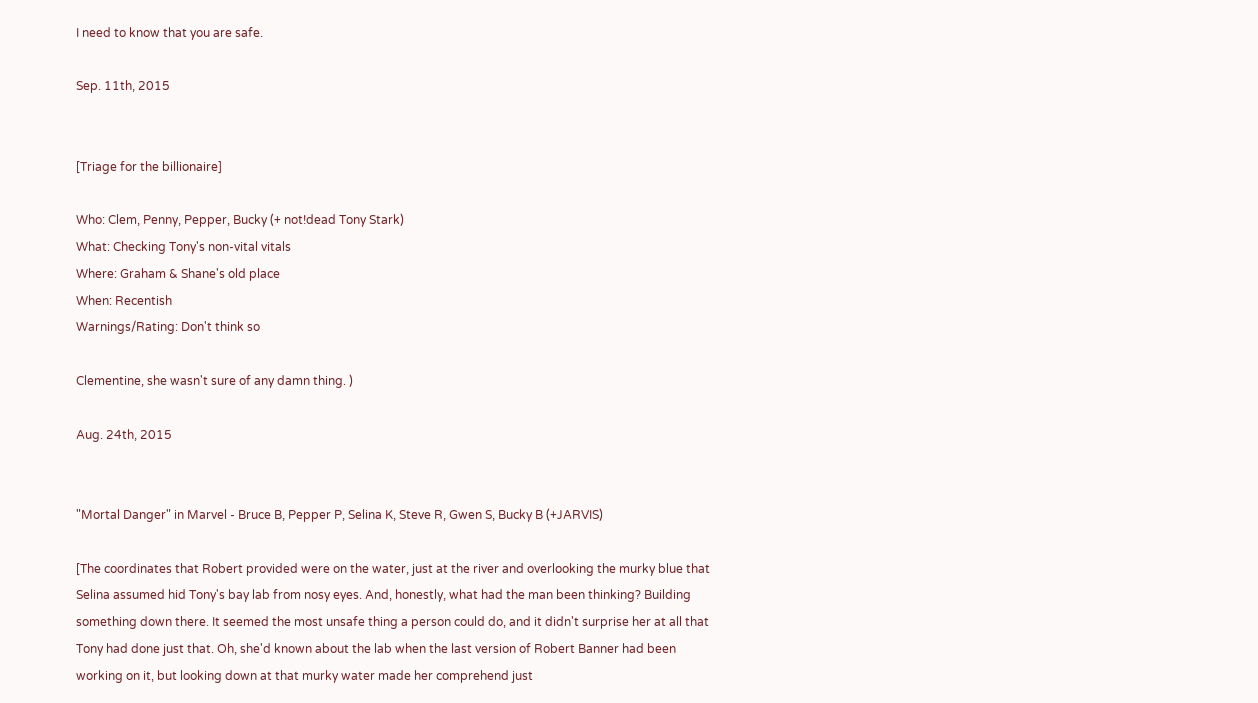I need to know that you are safe.

Sep. 11th, 2015


[Triage for the billionaire]

Who: Clem, Penny, Pepper, Bucky (+ not!dead Tony Stark)
What: Checking Tony's non-vital vitals
Where: Graham & Shane's old place
When: Recentish
Warnings/Rating: Don't think so

Clementine, she wasn't sure of any damn thing. )

Aug. 24th, 2015


"Mortal Danger" in Marvel - Bruce B, Pepper P, Selina K, Steve R, Gwen S, Bucky B (+JARVIS)

[The coordinates that Robert provided were on the water, just at the river and overlooking the murky blue that Selina assumed hid Tony's bay lab from nosy eyes. And, honestly, what had the man been thinking? Building something down there. It seemed the most unsafe thing a person could do, and it didn't surprise her at all that Tony had done just that. Oh, she'd known about the lab when the last version of Robert Banner had been working on it, but looking down at that murky water made her comprehend just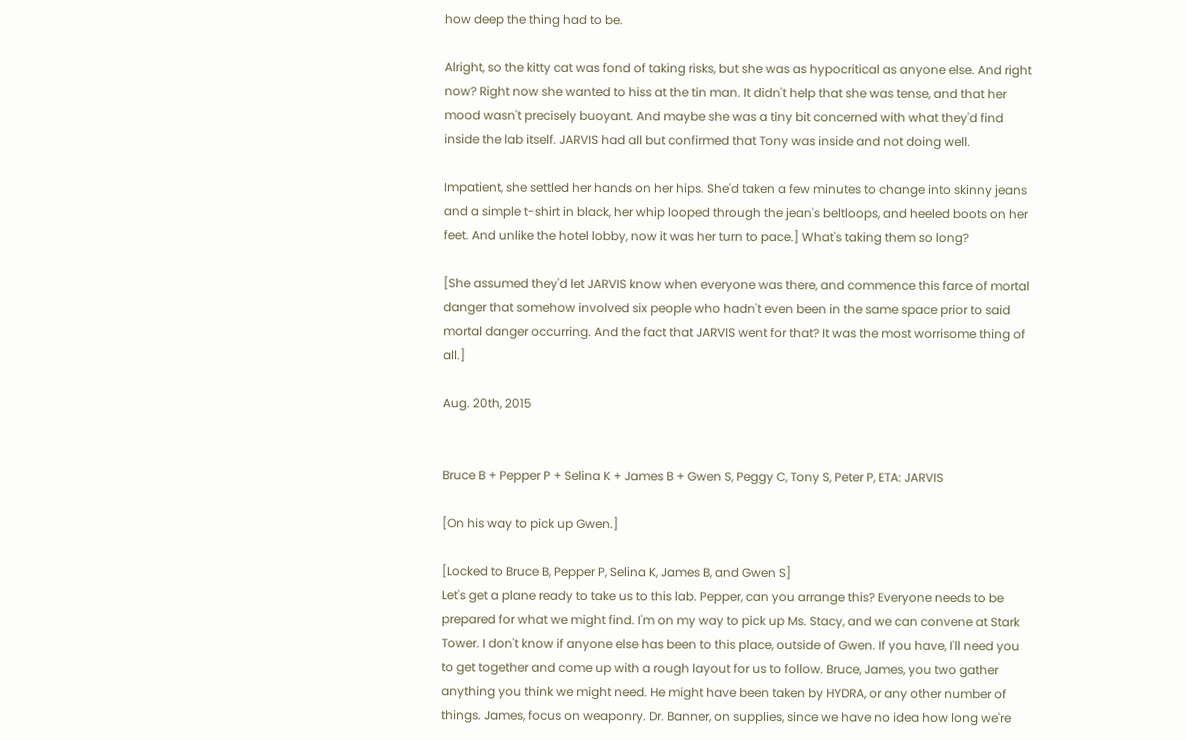how deep the thing had to be.

Alright, so the kitty cat was fond of taking risks, but she was as hypocritical as anyone else. And right now? Right now she wanted to hiss at the tin man. It didn't help that she was tense, and that her mood wasn't precisely buoyant. And maybe she was a tiny bit concerned with what they'd find inside the lab itself. JARVIS had all but confirmed that Tony was inside and not doing well.

Impatient, she settled her hands on her hips. She'd taken a few minutes to change into skinny jeans and a simple t-shirt in black, her whip looped through the jean's beltloops, and heeled boots on her feet. And unlike the hotel lobby, now it was her turn to pace.] What's taking them so long?

[She assumed they'd let JARVIS know when everyone was there, and commence this farce of mortal danger that somehow involved six people who hadn't even been in the same space prior to said mortal danger occurring. And the fact that JARVIS went for that? It was the most worrisome thing of all.]

Aug. 20th, 2015


Bruce B + Pepper P + Selina K + James B + Gwen S, Peggy C, Tony S, Peter P, ETA: JARVIS

[On his way to pick up Gwen.]

[Locked to Bruce B, Pepper P, Selina K, James B, and Gwen S]
Let's get a plane ready to take us to this lab. Pepper, can you arrange this? Everyone needs to be prepared for what we might find. I'm on my way to pick up Ms. Stacy, and we can convene at Stark Tower. I don't know if anyone else has been to this place, outside of Gwen. If you have, I'll need you to get together and come up with a rough layout for us to follow. Bruce, James, you two gather anything you think we might need. He might have been taken by HYDRA, or any other number of things. James, focus on weaponry. Dr. Banner, on supplies, since we have no idea how long we're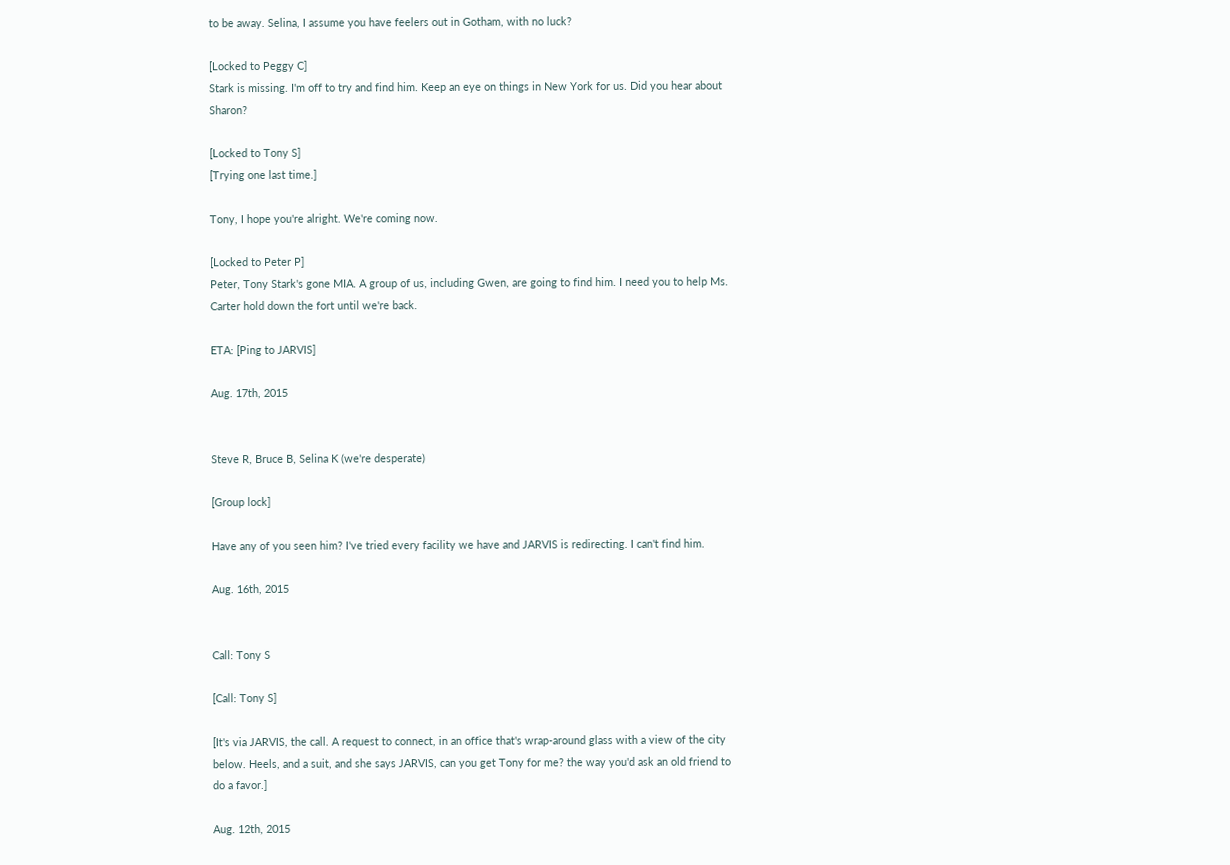to be away. Selina, I assume you have feelers out in Gotham, with no luck?

[Locked to Peggy C]
Stark is missing. I'm off to try and find him. Keep an eye on things in New York for us. Did you hear about Sharon?

[Locked to Tony S]
[Trying one last time.]

Tony, I hope you're alright. We're coming now.

[Locked to Peter P]
Peter, Tony Stark's gone MIA. A group of us, including Gwen, are going to find him. I need you to help Ms. Carter hold down the fort until we're back.

ETA: [Ping to JARVIS]

Aug. 17th, 2015


Steve R, Bruce B, Selina K (we're desperate)

[Group lock]

Have any of you seen him? I've tried every facility we have and JARVIS is redirecting. I can't find him.

Aug. 16th, 2015


Call: Tony S

[Call: Tony S]

[It's via JARVIS, the call. A request to connect, in an office that's wrap-around glass with a view of the city below. Heels, and a suit, and she says JARVIS, can you get Tony for me? the way you'd ask an old friend to do a favor.]

Aug. 12th, 2015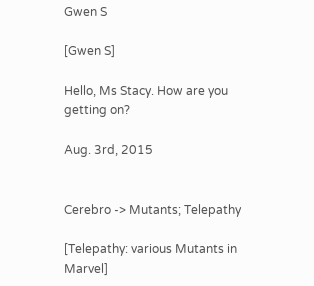Gwen S

[Gwen S]

Hello, Ms Stacy. How are you getting on?

Aug. 3rd, 2015


Cerebro -> Mutants; Telepathy

[Telepathy: various Mutants in Marvel]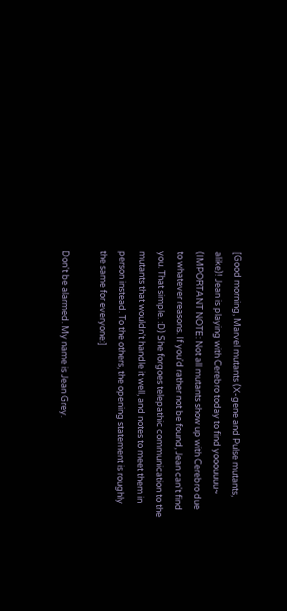[Good morning, Marvel mutants (X-gene and Pulse mutants, alike)! Jean is playing with Cerebro today to find yooouuuu~ (IMPORTANT NOTE: Not all mutants show up with Cerebro due to whatever reasons. If you'd rather not be found, Jean can't find you. That simple. :D) She forgoes telepathic communication to the mutants that wouldn't handle it well, and notes to meet them in person instead. To the others, the opening statement is roughly the same for everyone:]

Don't be alarmed. My name is Jean Grey.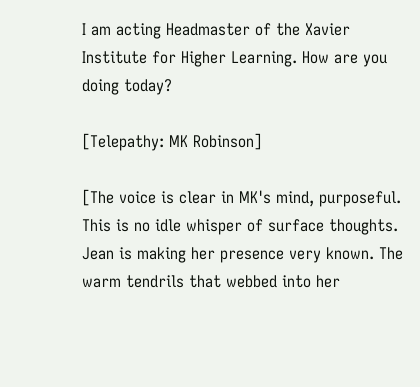I am acting Headmaster of the Xavier Institute for Higher Learning. How are you doing today?

[Telepathy: MK Robinson]

[The voice is clear in MK's mind, purposeful. This is no idle whisper of surface thoughts. Jean is making her presence very known. The warm tendrils that webbed into her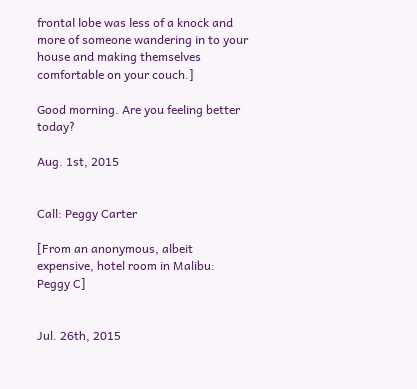frontal lobe was less of a knock and more of someone wandering in to your house and making themselves comfortable on your couch.]

Good morning. Are you feeling better today?

Aug. 1st, 2015


Call: Peggy Carter

[From an anonymous, albeit expensive, hotel room in Malibu: Peggy C]


Jul. 26th, 2015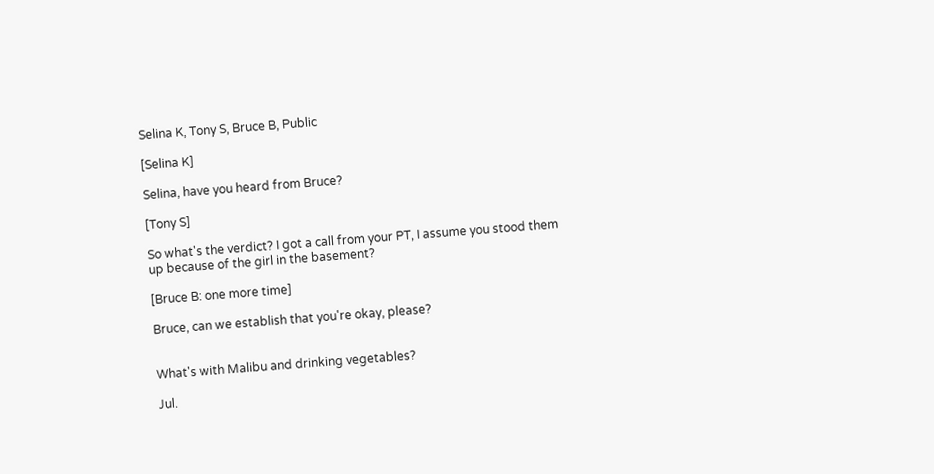Selina K, Tony S, Bruce B, Public

[Selina K]

Selina, have you heard from Bruce?

[Tony S]

So what's the verdict? I got a call from your PT, I assume you stood them up because of the girl in the basement?

[Bruce B: one more time]

Bruce, can we establish that you're okay, please?


What's with Malibu and drinking vegetables?

Jul.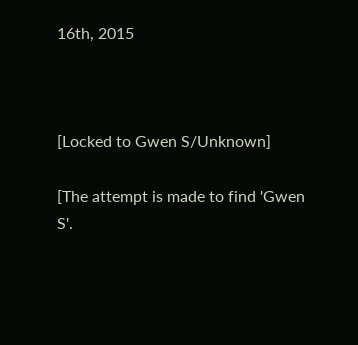16th, 2015



[Locked to Gwen S/Unknown]

[The attempt is made to find 'Gwen S'.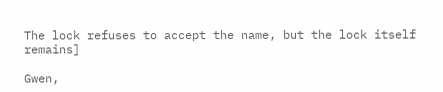The lock refuses to accept the name, but the lock itself remains]

Gwen,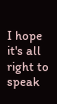I hope it's all right to speak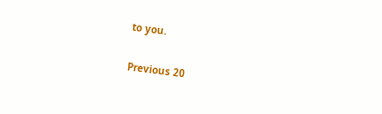to you.

Previous 20